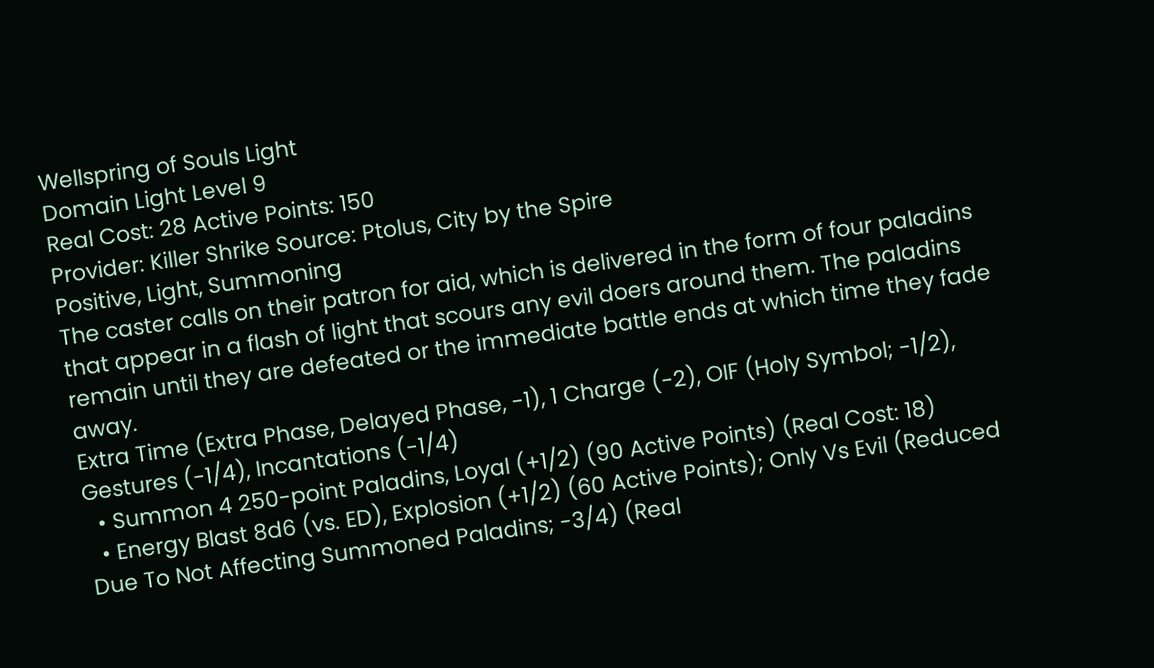Wellspring of Souls Light
Domain Light Level 9
Real Cost: 28 Active Points: 150
Provider: Killer Shrike Source: Ptolus, City by the Spire
Positive, Light, Summoning
The caster calls on their patron for aid, which is delivered in the form of four paladins that appear in a flash of light that scours any evil doers around them. The paladins remain until they are defeated or the immediate battle ends at which time they fade away.
Extra Time (Extra Phase, Delayed Phase, -1), 1 Charge (-2), OIF (Holy Symbol; -1/2), Gestures (-1/4), Incantations (-1/4)
  • Summon 4 250-point Paladins, Loyal (+1/2) (90 Active Points) (Real Cost: 18)
  • Energy Blast 8d6 (vs. ED), Explosion (+1/2) (60 Active Points); Only Vs Evil (Reduced Due To Not Affecting Summoned Paladins; -3/4) (Real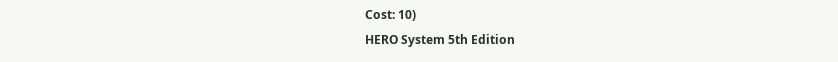Cost: 10)
HERO System 5th Edition